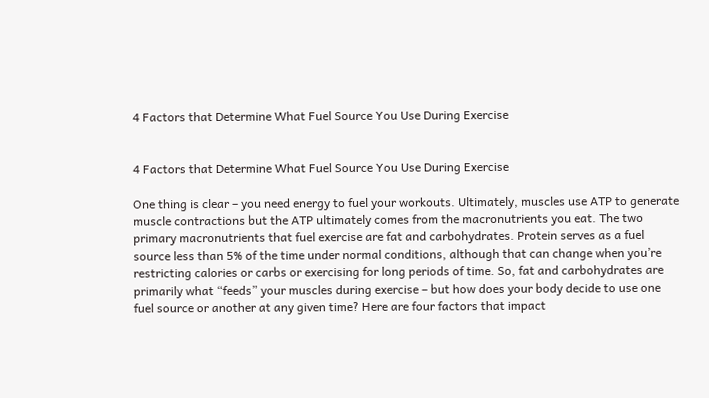4 Factors that Determine What Fuel Source You Use During Exercise


4 Factors that Determine What Fuel Source You Use During Exercise

One thing is clear – you need energy to fuel your workouts. Ultimately, muscles use ATP to generate muscle contractions but the ATP ultimately comes from the macronutrients you eat. The two primary macronutrients that fuel exercise are fat and carbohydrates. Protein serves as a fuel source less than 5% of the time under normal conditions, although that can change when you’re restricting calories or carbs or exercising for long periods of time. So, fat and carbohydrates are primarily what “feeds” your muscles during exercise – but how does your body decide to use one fuel source or another at any given time? Here are four factors that impact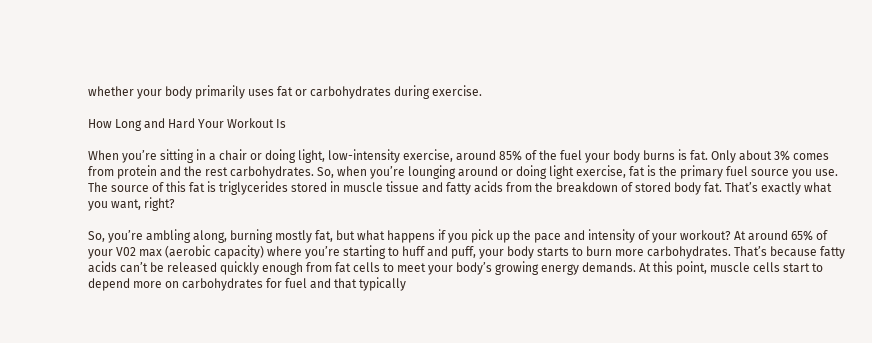whether your body primarily uses fat or carbohydrates during exercise.

How Long and Hard Your Workout Is

When you’re sitting in a chair or doing light, low-intensity exercise, around 85% of the fuel your body burns is fat. Only about 3% comes from protein and the rest carbohydrates. So, when you’re lounging around or doing light exercise, fat is the primary fuel source you use. The source of this fat is triglycerides stored in muscle tissue and fatty acids from the breakdown of stored body fat. That’s exactly what you want, right?

So, you’re ambling along, burning mostly fat, but what happens if you pick up the pace and intensity of your workout? At around 65% of your V02 max (aerobic capacity) where you’re starting to huff and puff, your body starts to burn more carbohydrates. That’s because fatty acids can’t be released quickly enough from fat cells to meet your body’s growing energy demands. At this point, muscle cells start to depend more on carbohydrates for fuel and that typically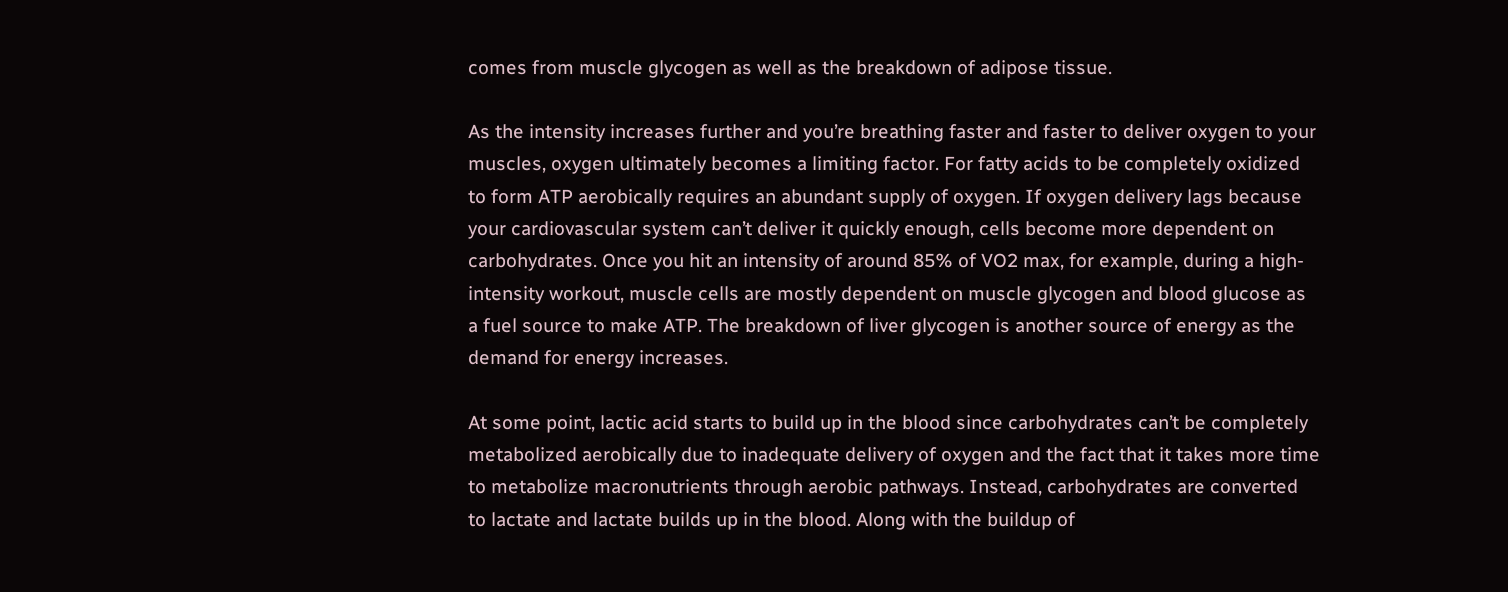comes from muscle glycogen as well as the breakdown of adipose tissue.

As the intensity increases further and you’re breathing faster and faster to deliver oxygen to your muscles, oxygen ultimately becomes a limiting factor. For fatty acids to be completely oxidized to form ATP aerobically requires an abundant supply of oxygen. If oxygen delivery lags because your cardiovascular system can’t deliver it quickly enough, cells become more dependent on carbohydrates. Once you hit an intensity of around 85% of VO2 max, for example, during a high-intensity workout, muscle cells are mostly dependent on muscle glycogen and blood glucose as a fuel source to make ATP. The breakdown of liver glycogen is another source of energy as the demand for energy increases.

At some point, lactic acid starts to build up in the blood since carbohydrates can’t be completely metabolized aerobically due to inadequate delivery of oxygen and the fact that it takes more time to metabolize macronutrients through aerobic pathways. Instead, carbohydrates are converted to lactate and lactate builds up in the blood. Along with the buildup of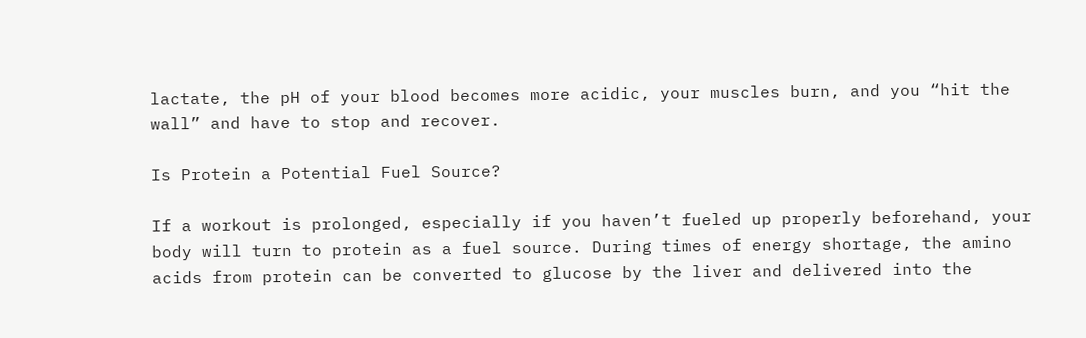lactate, the pH of your blood becomes more acidic, your muscles burn, and you “hit the wall” and have to stop and recover.

Is Protein a Potential Fuel Source?

If a workout is prolonged, especially if you haven’t fueled up properly beforehand, your body will turn to protein as a fuel source. During times of energy shortage, the amino acids from protein can be converted to glucose by the liver and delivered into the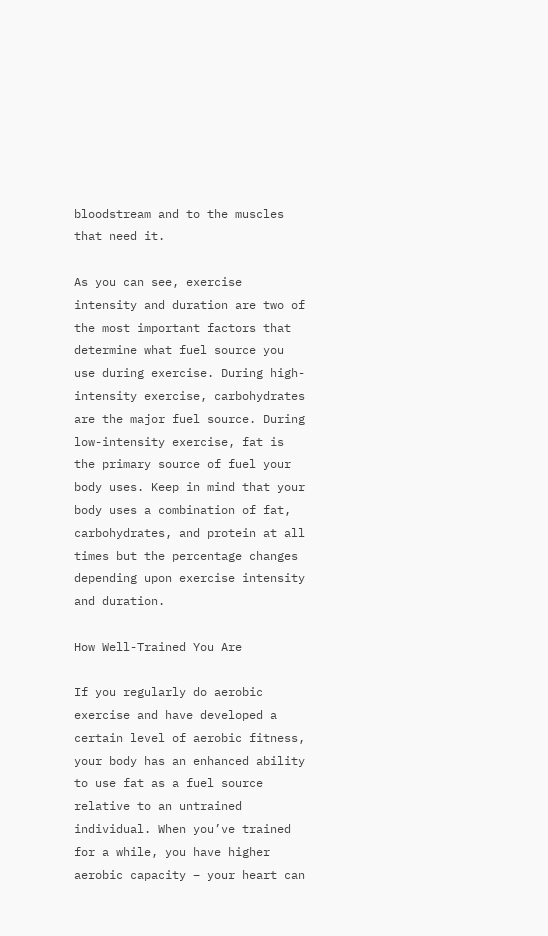bloodstream and to the muscles that need it.

As you can see, exercise intensity and duration are two of the most important factors that determine what fuel source you use during exercise. During high-intensity exercise, carbohydrates are the major fuel source. During low-intensity exercise, fat is the primary source of fuel your body uses. Keep in mind that your body uses a combination of fat, carbohydrates, and protein at all times but the percentage changes depending upon exercise intensity and duration.

How Well-Trained You Are

If you regularly do aerobic exercise and have developed a certain level of aerobic fitness, your body has an enhanced ability to use fat as a fuel source relative to an untrained individual. When you’ve trained for a while, you have higher aerobic capacity – your heart can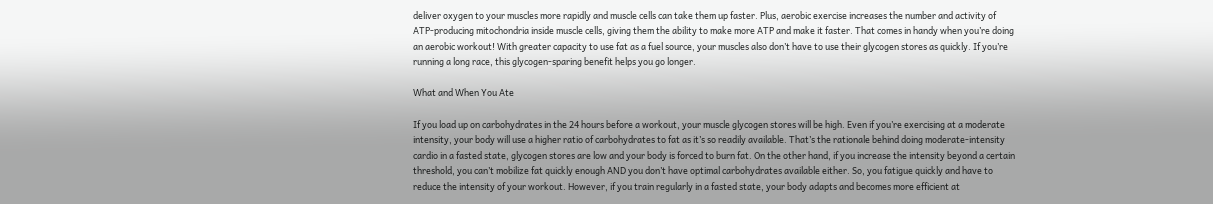deliver oxygen to your muscles more rapidly and muscle cells can take them up faster. Plus, aerobic exercise increases the number and activity of ATP-producing mitochondria inside muscle cells, giving them the ability to make more ATP and make it faster. That comes in handy when you’re doing an aerobic workout! With greater capacity to use fat as a fuel source, your muscles also don’t have to use their glycogen stores as quickly. If you’re running a long race, this glycogen-sparing benefit helps you go longer.

What and When You Ate

If you load up on carbohydrates in the 24 hours before a workout, your muscle glycogen stores will be high. Even if you’re exercising at a moderate intensity, your body will use a higher ratio of carbohydrates to fat as it’s so readily available. That’s the rationale behind doing moderate-intensity cardio in a fasted state, glycogen stores are low and your body is forced to burn fat. On the other hand, if you increase the intensity beyond a certain threshold, you can’t mobilize fat quickly enough AND you don’t have optimal carbohydrates available either. So, you fatigue quickly and have to reduce the intensity of your workout. However, if you train regularly in a fasted state, your body adapts and becomes more efficient at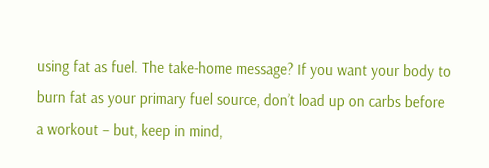using fat as fuel. The take-home message? If you want your body to burn fat as your primary fuel source, don’t load up on carbs before a workout – but, keep in mind,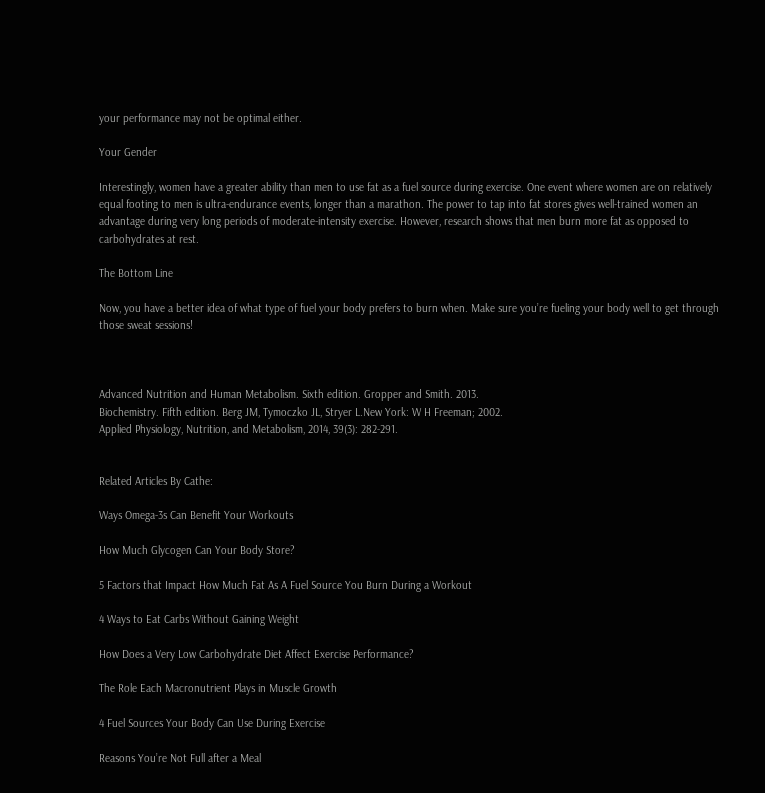your performance may not be optimal either.

Your Gender

Interestingly, women have a greater ability than men to use fat as a fuel source during exercise. One event where women are on relatively equal footing to men is ultra-endurance events, longer than a marathon. The power to tap into fat stores gives well-trained women an advantage during very long periods of moderate-intensity exercise. However, research shows that men burn more fat as opposed to carbohydrates at rest.

The Bottom Line

Now, you have a better idea of what type of fuel your body prefers to burn when. Make sure you’re fueling your body well to get through those sweat sessions!



Advanced Nutrition and Human Metabolism. Sixth edition. Gropper and Smith. 2013.
Biochemistry. Fifth edition. Berg JM, Tymoczko JL, Stryer L.New York: W H Freeman; 2002.
Applied Physiology, Nutrition, and Metabolism, 2014, 39(3): 282-291.


Related Articles By Cathe:

Ways Omega-3s Can Benefit Your Workouts

How Much Glycogen Can Your Body Store?

5 Factors that Impact How Much Fat As A Fuel Source You Burn During a Workout

4 Ways to Eat Carbs Without Gaining Weight

How Does a Very Low Carbohydrate Diet Affect Exercise Performance?

The Role Each Macronutrient Plays in Muscle Growth

4 Fuel Sources Your Body Can Use During Exercise

Reasons You’re Not Full after a Meal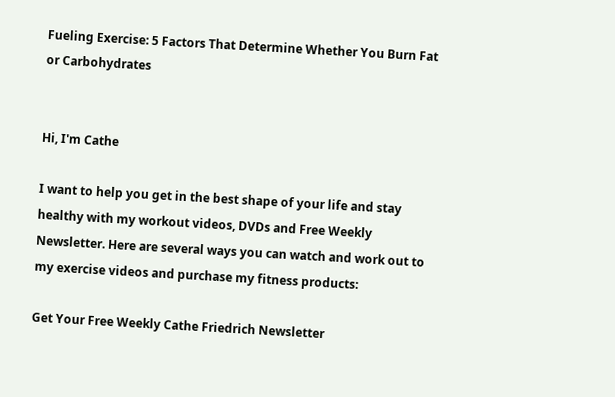Fueling Exercise: 5 Factors That Determine Whether You Burn Fat or Carbohydrates


Hi, I'm Cathe

I want to help you get in the best shape of your life and stay healthy with my workout videos, DVDs and Free Weekly Newsletter. Here are several ways you can watch and work out to my exercise videos and purchase my fitness products:

Get Your Free Weekly Cathe Friedrich Newsletter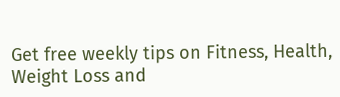Get free weekly tips on Fitness, Health, Weight Loss and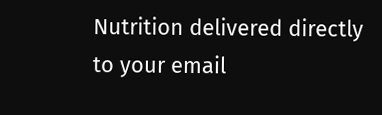Nutrition delivered directly to your email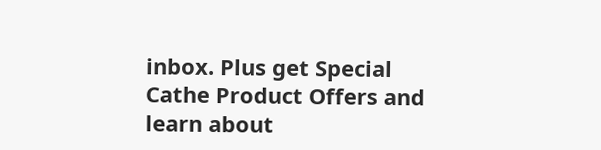inbox. Plus get Special Cathe Product Offers and learn about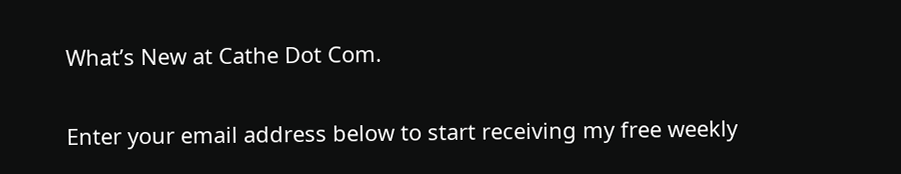What’s New at Cathe Dot Com.

Enter your email address below to start receiving my free weekly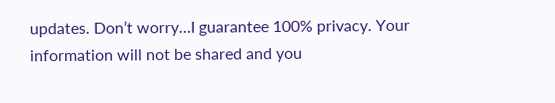updates. Don’t worry…I guarantee 100% privacy. Your information will not be shared and you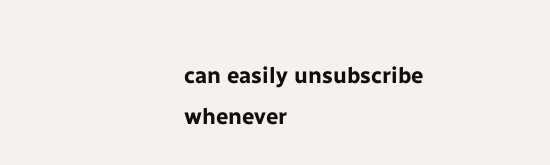can easily unsubscribe whenever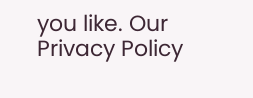you like. Our Privacy Policy